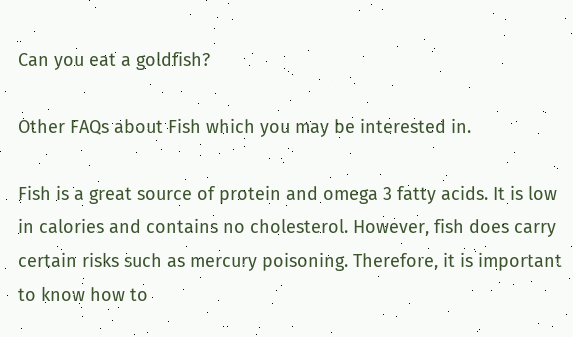Can you eat a goldfish?

Other FAQs about Fish which you may be interested in.

Fish is a great source of protein and omega 3 fatty acids. It is low in calories and contains no cholesterol. However, fish does carry certain risks such as mercury poisoning. Therefore, it is important to know how to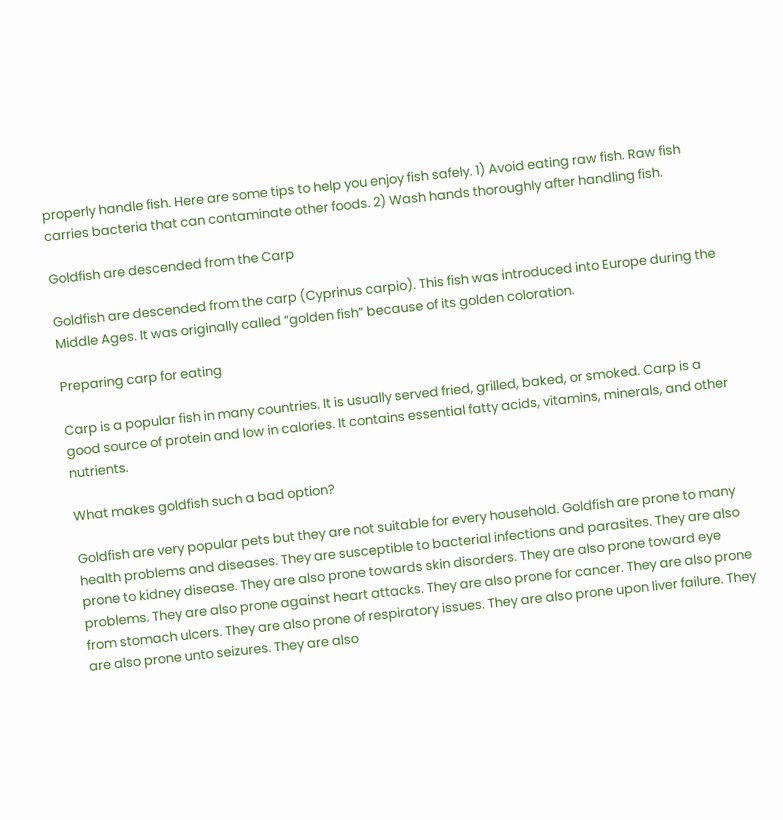properly handle fish. Here are some tips to help you enjoy fish safely. 1) Avoid eating raw fish. Raw fish carries bacteria that can contaminate other foods. 2) Wash hands thoroughly after handling fish.

Goldfish are descended from the Carp

Goldfish are descended from the carp (Cyprinus carpio). This fish was introduced into Europe during the Middle Ages. It was originally called “golden fish” because of its golden coloration.

Preparing carp for eating

Carp is a popular fish in many countries. It is usually served fried, grilled, baked, or smoked. Carp is a good source of protein and low in calories. It contains essential fatty acids, vitamins, minerals, and other nutrients.

What makes goldfish such a bad option?

Goldfish are very popular pets but they are not suitable for every household. Goldfish are prone to many health problems and diseases. They are susceptible to bacterial infections and parasites. They are also prone to kidney disease. They are also prone towards skin disorders. They are also prone toward eye problems. They are also prone against heart attacks. They are also prone for cancer. They are also prone from stomach ulcers. They are also prone of respiratory issues. They are also prone upon liver failure. They are also prone unto seizures. They are also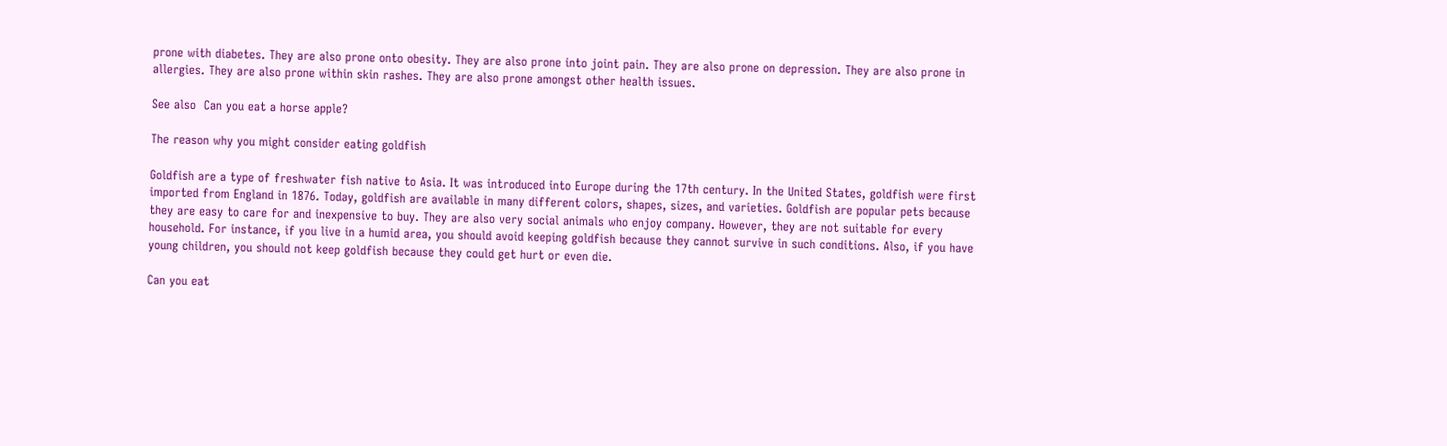prone with diabetes. They are also prone onto obesity. They are also prone into joint pain. They are also prone on depression. They are also prone in allergies. They are also prone within skin rashes. They are also prone amongst other health issues.

See also  Can you eat a horse apple?

The reason why you might consider eating goldfish

Goldfish are a type of freshwater fish native to Asia. It was introduced into Europe during the 17th century. In the United States, goldfish were first imported from England in 1876. Today, goldfish are available in many different colors, shapes, sizes, and varieties. Goldfish are popular pets because they are easy to care for and inexpensive to buy. They are also very social animals who enjoy company. However, they are not suitable for every household. For instance, if you live in a humid area, you should avoid keeping goldfish because they cannot survive in such conditions. Also, if you have young children, you should not keep goldfish because they could get hurt or even die.

Can you eat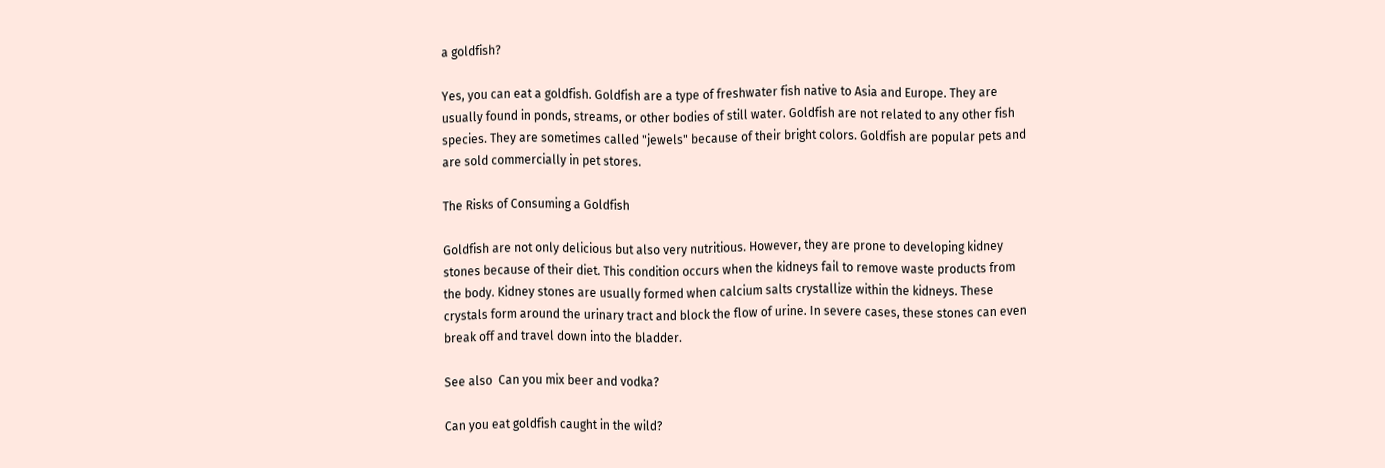a goldfish?

Yes, you can eat a goldfish. Goldfish are a type of freshwater fish native to Asia and Europe. They are usually found in ponds, streams, or other bodies of still water. Goldfish are not related to any other fish species. They are sometimes called "jewels" because of their bright colors. Goldfish are popular pets and are sold commercially in pet stores.

The Risks of Consuming a Goldfish

Goldfish are not only delicious but also very nutritious. However, they are prone to developing kidney stones because of their diet. This condition occurs when the kidneys fail to remove waste products from the body. Kidney stones are usually formed when calcium salts crystallize within the kidneys. These crystals form around the urinary tract and block the flow of urine. In severe cases, these stones can even break off and travel down into the bladder.

See also  Can you mix beer and vodka?

Can you eat goldfish caught in the wild?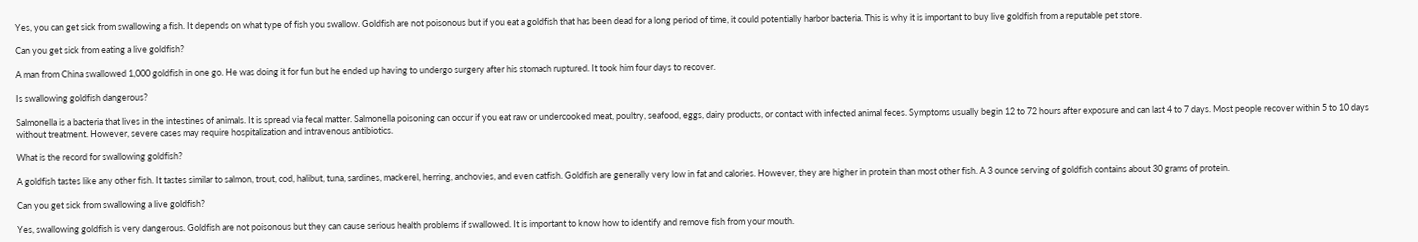Yes, you can get sick from swallowing a fish. It depends on what type of fish you swallow. Goldfish are not poisonous but if you eat a goldfish that has been dead for a long period of time, it could potentially harbor bacteria. This is why it is important to buy live goldfish from a reputable pet store.

Can you get sick from eating a live goldfish?

A man from China swallowed 1,000 goldfish in one go. He was doing it for fun but he ended up having to undergo surgery after his stomach ruptured. It took him four days to recover.

Is swallowing goldfish dangerous?

Salmonella is a bacteria that lives in the intestines of animals. It is spread via fecal matter. Salmonella poisoning can occur if you eat raw or undercooked meat, poultry, seafood, eggs, dairy products, or contact with infected animal feces. Symptoms usually begin 12 to 72 hours after exposure and can last 4 to 7 days. Most people recover within 5 to 10 days without treatment. However, severe cases may require hospitalization and intravenous antibiotics.

What is the record for swallowing goldfish?

A goldfish tastes like any other fish. It tastes similar to salmon, trout, cod, halibut, tuna, sardines, mackerel, herring, anchovies, and even catfish. Goldfish are generally very low in fat and calories. However, they are higher in protein than most other fish. A 3 ounce serving of goldfish contains about 30 grams of protein.

Can you get sick from swallowing a live goldfish?

Yes, swallowing goldfish is very dangerous. Goldfish are not poisonous but they can cause serious health problems if swallowed. It is important to know how to identify and remove fish from your mouth.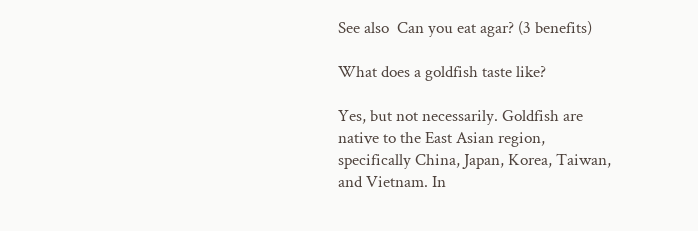See also  Can you eat agar? (3 benefits)

What does a goldfish taste like?

Yes, but not necessarily. Goldfish are native to the East Asian region, specifically China, Japan, Korea, Taiwan, and Vietnam. In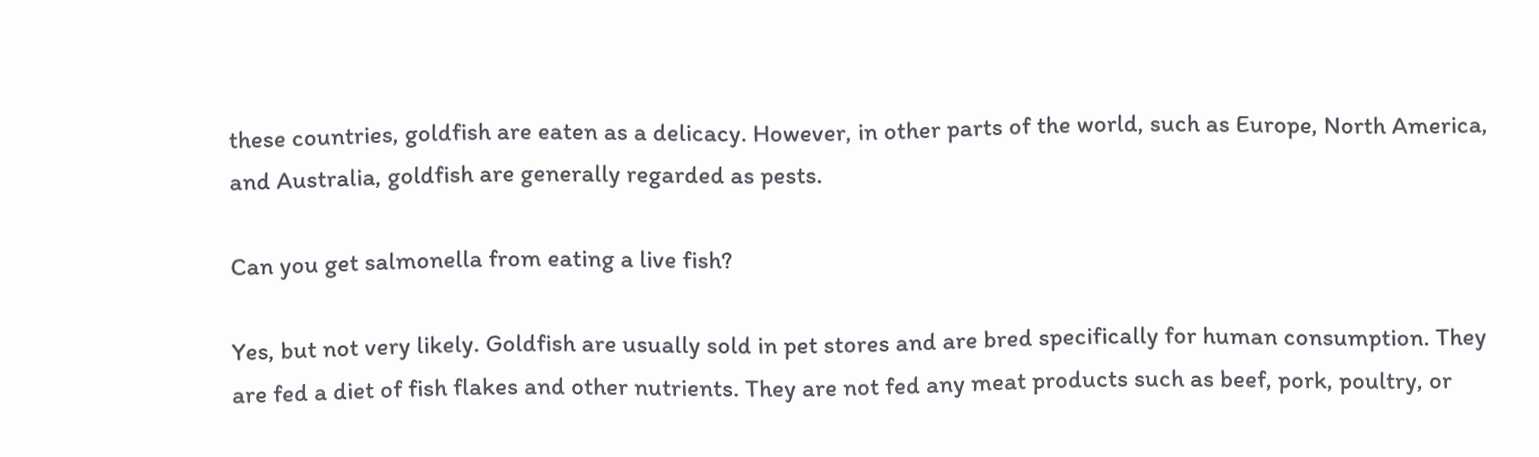these countries, goldfish are eaten as a delicacy. However, in other parts of the world, such as Europe, North America, and Australia, goldfish are generally regarded as pests.

Can you get salmonella from eating a live fish?

Yes, but not very likely. Goldfish are usually sold in pet stores and are bred specifically for human consumption. They are fed a diet of fish flakes and other nutrients. They are not fed any meat products such as beef, pork, poultry, or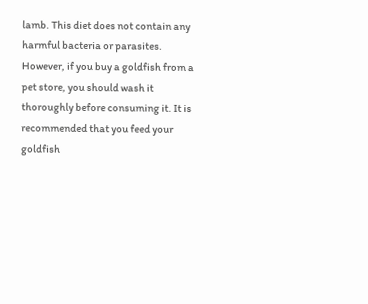lamb. This diet does not contain any harmful bacteria or parasites. However, if you buy a goldfish from a pet store, you should wash it thoroughly before consuming it. It is recommended that you feed your goldfish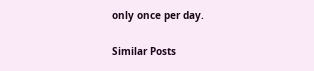only once per day.

Similar Posts